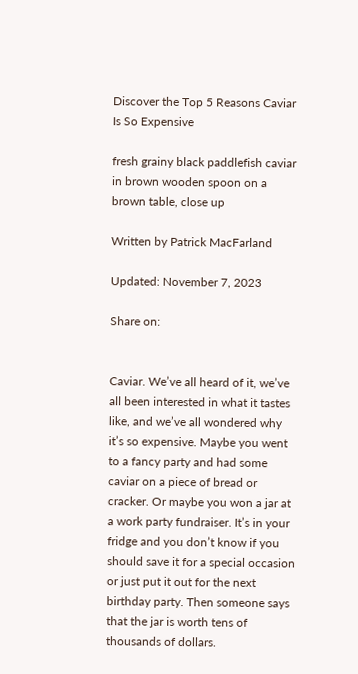Discover the Top 5 Reasons Caviar Is So Expensive

fresh grainy black paddlefish caviar in brown wooden spoon on a brown table, close up

Written by Patrick MacFarland

Updated: November 7, 2023

Share on:


Caviar. We’ve all heard of it, we’ve all been interested in what it tastes like, and we’ve all wondered why it’s so expensive. Maybe you went to a fancy party and had some caviar on a piece of bread or cracker. Or maybe you won a jar at a work party fundraiser. It’s in your fridge and you don’t know if you should save it for a special occasion or just put it out for the next birthday party. Then someone says that the jar is worth tens of thousands of dollars.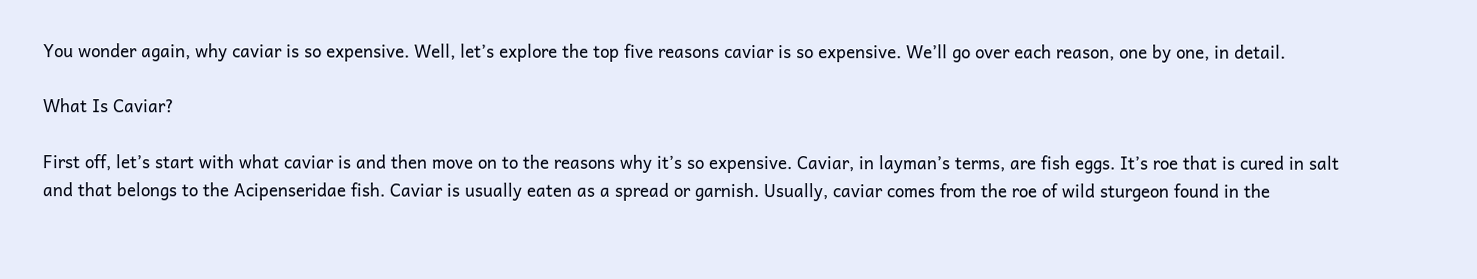You wonder again, why caviar is so expensive. Well, let’s explore the top five reasons caviar is so expensive. We’ll go over each reason, one by one, in detail.

What Is Caviar?

First off, let’s start with what caviar is and then move on to the reasons why it’s so expensive. Caviar, in layman’s terms, are fish eggs. It’s roe that is cured in salt and that belongs to the Acipenseridae fish. Caviar is usually eaten as a spread or garnish. Usually, caviar comes from the roe of wild sturgeon found in the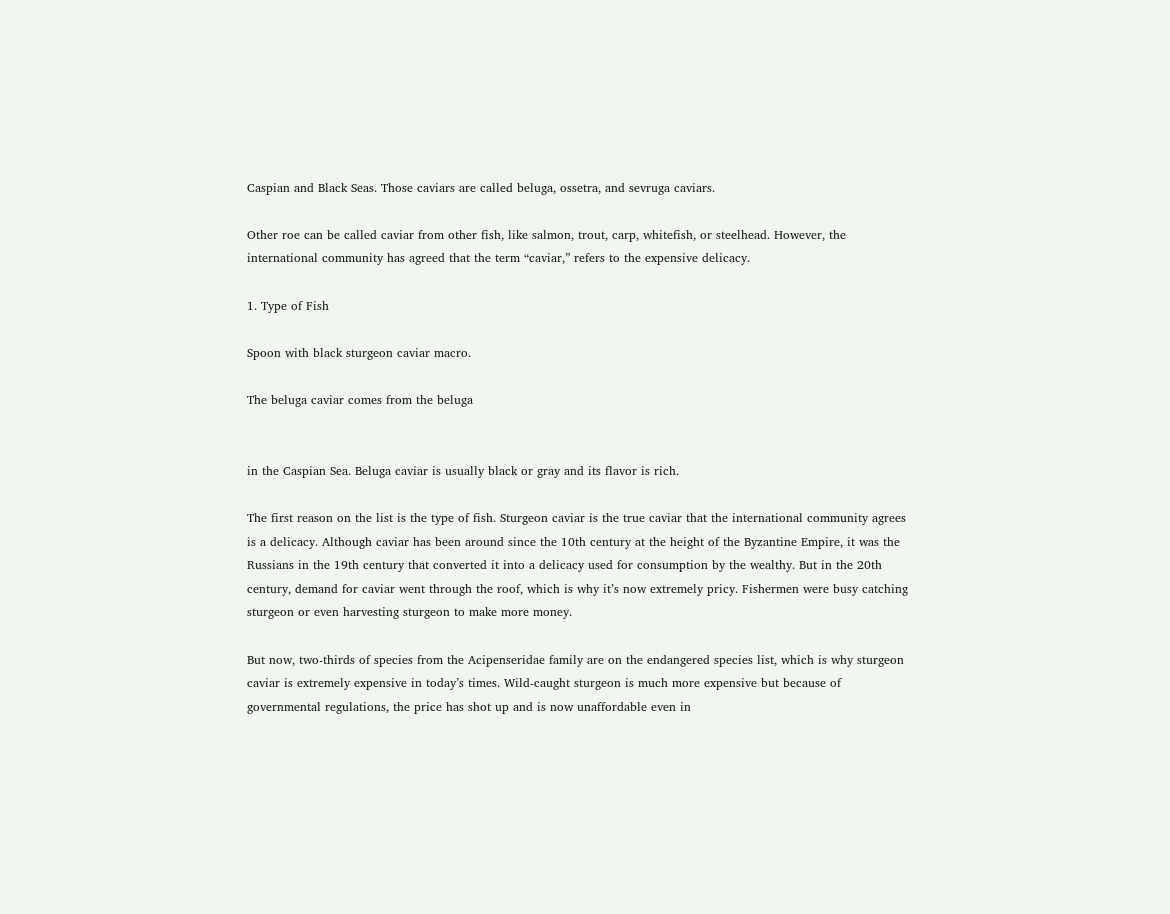Caspian and Black Seas. Those caviars are called beluga, ossetra, and sevruga caviars.

Other roe can be called caviar from other fish, like salmon, trout, carp, whitefish, or steelhead. However, the international community has agreed that the term “caviar,” refers to the expensive delicacy.

1. Type of Fish

Spoon with black sturgeon caviar macro.

The beluga caviar comes from the beluga


in the Caspian Sea. Beluga caviar is usually black or gray and its flavor is rich.

The first reason on the list is the type of fish. Sturgeon caviar is the true caviar that the international community agrees is a delicacy. Although caviar has been around since the 10th century at the height of the Byzantine Empire, it was the Russians in the 19th century that converted it into a delicacy used for consumption by the wealthy. But in the 20th century, demand for caviar went through the roof, which is why it’s now extremely pricy. Fishermen were busy catching sturgeon or even harvesting sturgeon to make more money.

But now, two-thirds of species from the Acipenseridae family are on the endangered species list, which is why sturgeon caviar is extremely expensive in today’s times. Wild-caught sturgeon is much more expensive but because of governmental regulations, the price has shot up and is now unaffordable even in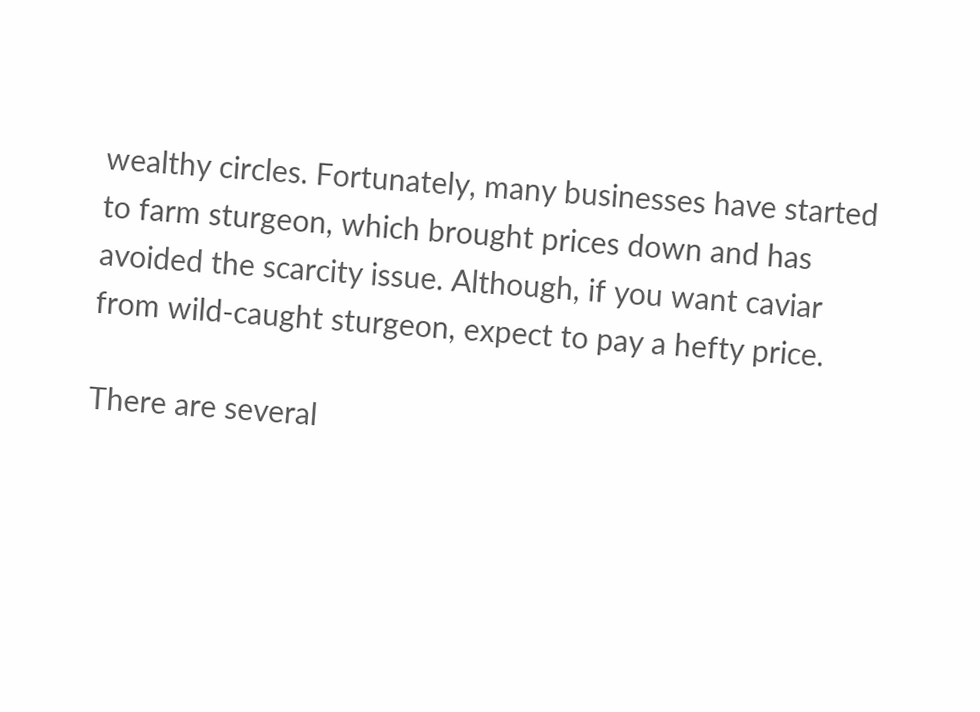wealthy circles. Fortunately, many businesses have started to farm sturgeon, which brought prices down and has avoided the scarcity issue. Although, if you want caviar from wild-caught sturgeon, expect to pay a hefty price.

There are several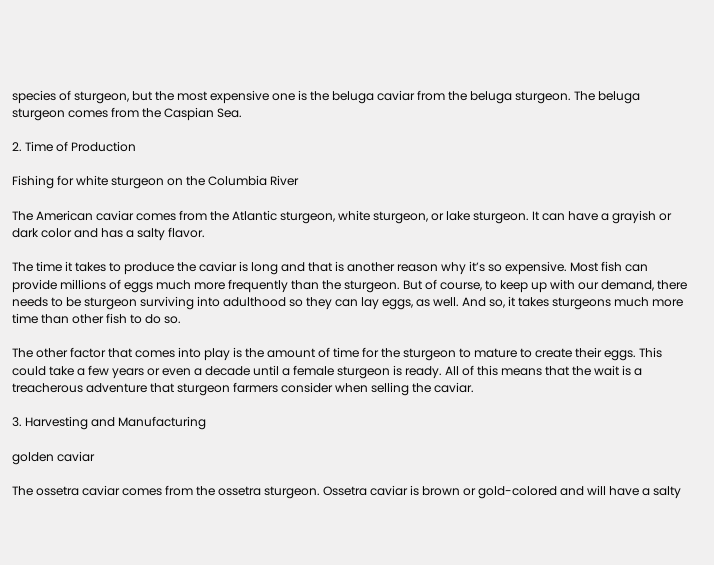species of sturgeon, but the most expensive one is the beluga caviar from the beluga sturgeon. The beluga sturgeon comes from the Caspian Sea.

2. Time of Production

Fishing for white sturgeon on the Columbia River

The American caviar comes from the Atlantic sturgeon, white sturgeon, or lake sturgeon. It can have a grayish or dark color and has a salty flavor.

The time it takes to produce the caviar is long and that is another reason why it’s so expensive. Most fish can provide millions of eggs much more frequently than the sturgeon. But of course, to keep up with our demand, there needs to be sturgeon surviving into adulthood so they can lay eggs, as well. And so, it takes sturgeons much more time than other fish to do so.

The other factor that comes into play is the amount of time for the sturgeon to mature to create their eggs. This could take a few years or even a decade until a female sturgeon is ready. All of this means that the wait is a treacherous adventure that sturgeon farmers consider when selling the caviar.

3. Harvesting and Manufacturing

golden caviar

The ossetra caviar comes from the ossetra sturgeon. Ossetra caviar is brown or gold-colored and will have a salty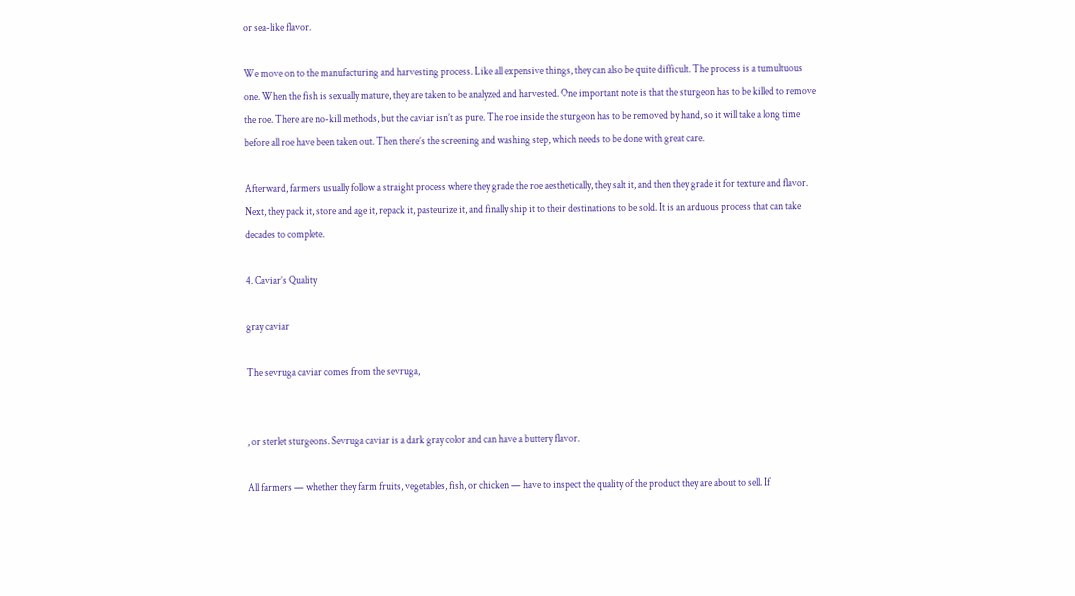or sea-like flavor.

We move on to the manufacturing and harvesting process. Like all expensive things, they can also be quite difficult. The process is a tumultuous one. When the fish is sexually mature, they are taken to be analyzed and harvested. One important note is that the sturgeon has to be killed to remove the roe. There are no-kill methods, but the caviar isn’t as pure. The roe inside the sturgeon has to be removed by hand, so it will take a long time before all roe have been taken out. Then there’s the screening and washing step, which needs to be done with great care.

Afterward, farmers usually follow a straight process where they grade the roe aesthetically, they salt it, and then they grade it for texture and flavor. Next, they pack it, store and age it, repack it, pasteurize it, and finally ship it to their destinations to be sold. It is an arduous process that can take decades to complete.

4. Caviar’s Quality

gray caviar

The sevruga caviar comes from the sevruga,


, or sterlet sturgeons. Sevruga caviar is a dark gray color and can have a buttery flavor.

All farmers — whether they farm fruits, vegetables, fish, or chicken — have to inspect the quality of the product they are about to sell. If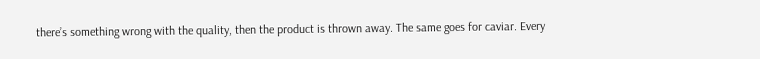there’s something wrong with the quality, then the product is thrown away. The same goes for caviar. Every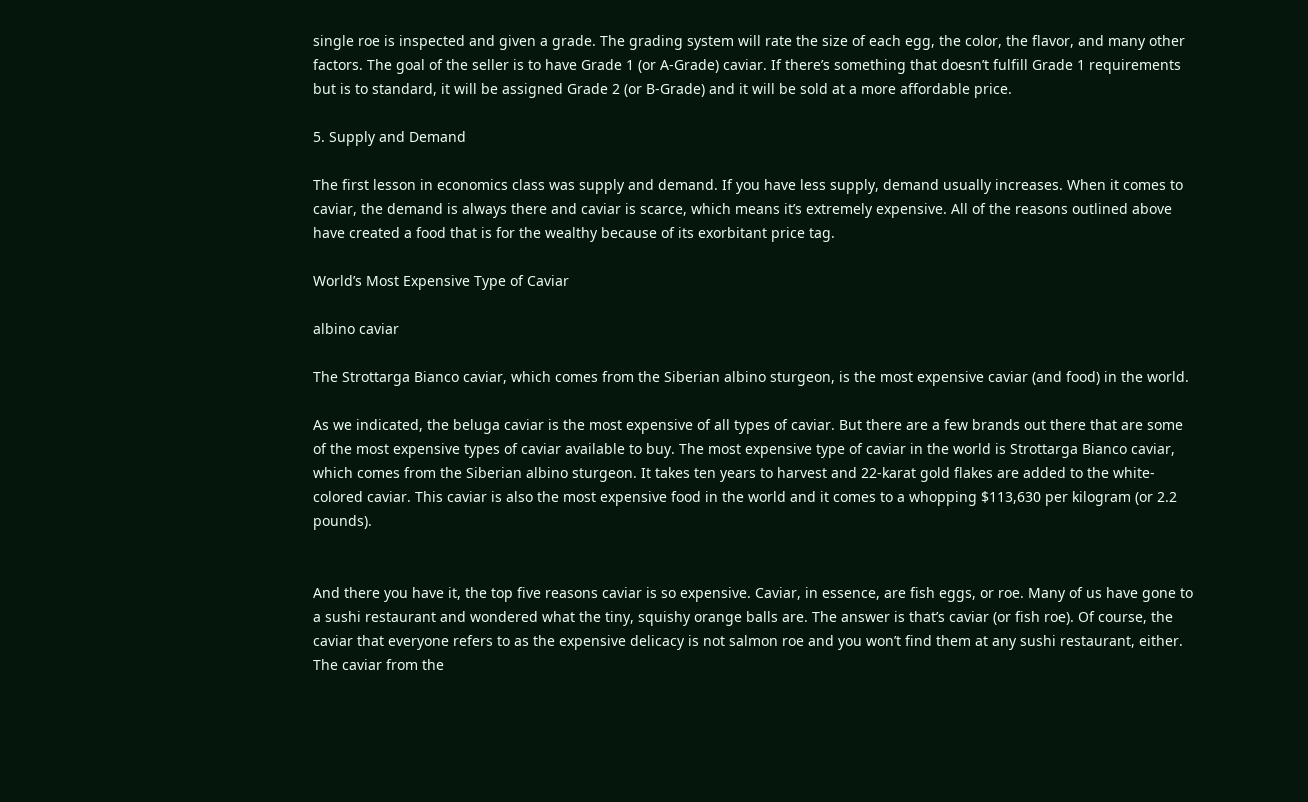single roe is inspected and given a grade. The grading system will rate the size of each egg, the color, the flavor, and many other factors. The goal of the seller is to have Grade 1 (or A-Grade) caviar. If there’s something that doesn’t fulfill Grade 1 requirements but is to standard, it will be assigned Grade 2 (or B-Grade) and it will be sold at a more affordable price.

5. Supply and Demand

The first lesson in economics class was supply and demand. If you have less supply, demand usually increases. When it comes to caviar, the demand is always there and caviar is scarce, which means it’s extremely expensive. All of the reasons outlined above have created a food that is for the wealthy because of its exorbitant price tag.

World’s Most Expensive Type of Caviar

albino caviar

The Strottarga Bianco caviar, which comes from the Siberian albino sturgeon, is the most expensive caviar (and food) in the world.

As we indicated, the beluga caviar is the most expensive of all types of caviar. But there are a few brands out there that are some of the most expensive types of caviar available to buy. The most expensive type of caviar in the world is Strottarga Bianco caviar, which comes from the Siberian albino sturgeon. It takes ten years to harvest and 22-karat gold flakes are added to the white-colored caviar. This caviar is also the most expensive food in the world and it comes to a whopping $113,630 per kilogram (or 2.2 pounds).


And there you have it, the top five reasons caviar is so expensive. Caviar, in essence, are fish eggs, or roe. Many of us have gone to a sushi restaurant and wondered what the tiny, squishy orange balls are. The answer is that’s caviar (or fish roe). Of course, the caviar that everyone refers to as the expensive delicacy is not salmon roe and you won’t find them at any sushi restaurant, either. The caviar from the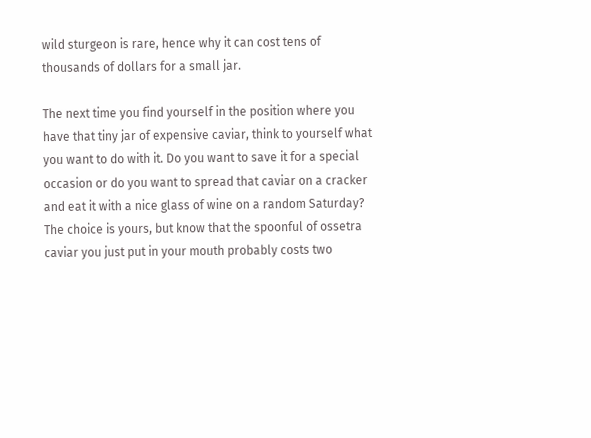wild sturgeon is rare, hence why it can cost tens of thousands of dollars for a small jar.

The next time you find yourself in the position where you have that tiny jar of expensive caviar, think to yourself what you want to do with it. Do you want to save it for a special occasion or do you want to spread that caviar on a cracker and eat it with a nice glass of wine on a random Saturday? The choice is yours, but know that the spoonful of ossetra caviar you just put in your mouth probably costs two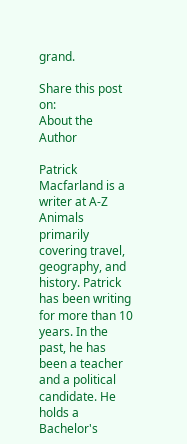grand.

Share this post on:
About the Author

Patrick Macfarland is a writer at A-Z Animals primarily covering travel, geography, and history. Patrick has been writing for more than 10 years. In the past, he has been a teacher and a political candidate. He holds a Bachelor's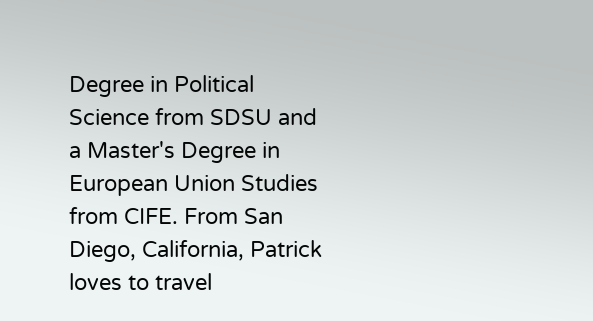Degree in Political Science from SDSU and a Master's Degree in European Union Studies from CIFE. From San Diego, California, Patrick loves to travel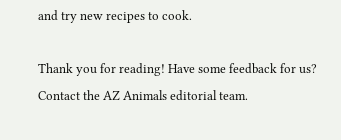and try new recipes to cook.

Thank you for reading! Have some feedback for us? Contact the AZ Animals editorial team.